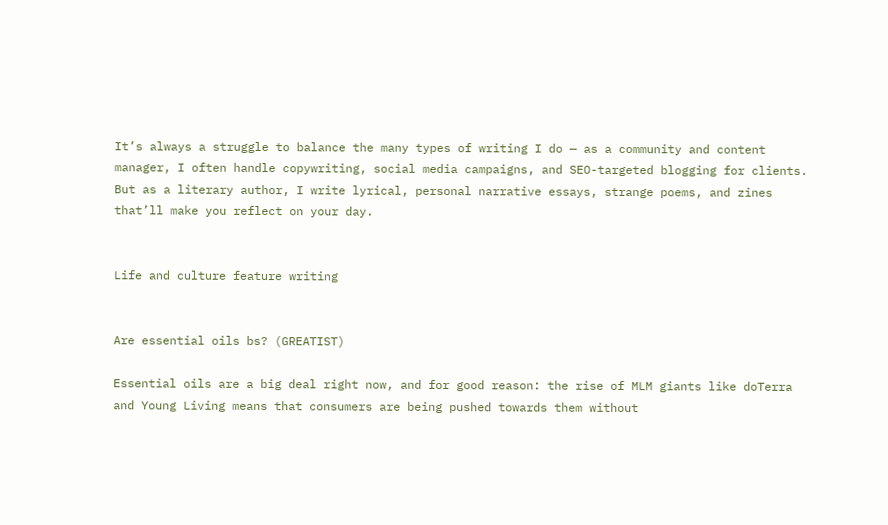It’s always a struggle to balance the many types of writing I do — as a community and content manager, I often handle copywriting, social media campaigns, and SEO-targeted blogging for clients. But as a literary author, I write lyrical, personal narrative essays, strange poems, and zines that’ll make you reflect on your day.


Life and culture feature writing


Are essential oils bs? (GREATIST)

Essential oils are a big deal right now, and for good reason: the rise of MLM giants like doTerra and Young Living means that consumers are being pushed towards them without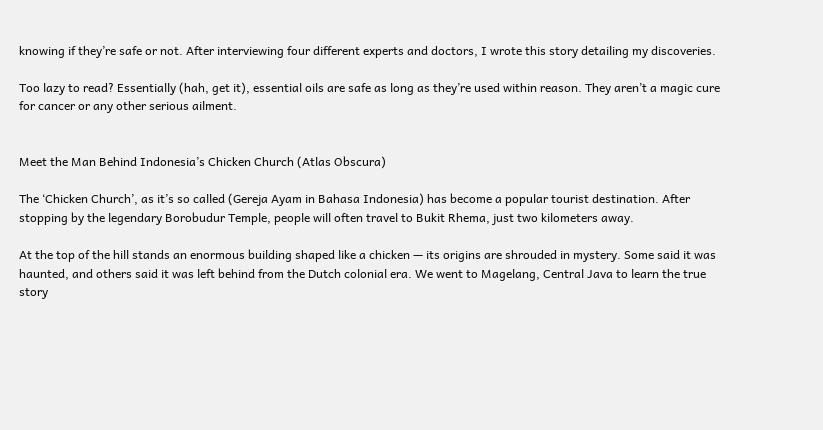knowing if they’re safe or not. After interviewing four different experts and doctors, I wrote this story detailing my discoveries.

Too lazy to read? Essentially (hah, get it), essential oils are safe as long as they’re used within reason. They aren’t a magic cure for cancer or any other serious ailment.


Meet the Man Behind Indonesia’s Chicken Church (Atlas Obscura)

The ‘Chicken Church’, as it’s so called (Gereja Ayam in Bahasa Indonesia) has become a popular tourist destination. After stopping by the legendary Borobudur Temple, people will often travel to Bukit Rhema, just two kilometers away.

At the top of the hill stands an enormous building shaped like a chicken — its origins are shrouded in mystery. Some said it was haunted, and others said it was left behind from the Dutch colonial era. We went to Magelang, Central Java to learn the true story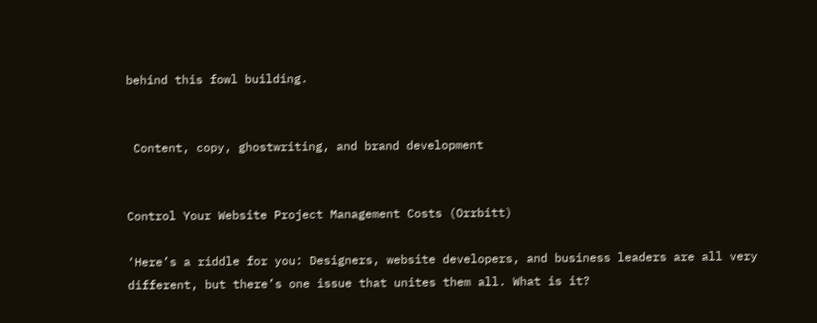behind this fowl building.


 Content, copy, ghostwriting, and brand development


Control Your Website Project Management Costs (Orrbitt)

‘Here’s a riddle for you: Designers, website developers, and business leaders are all very different, but there’s one issue that unites them all. What is it?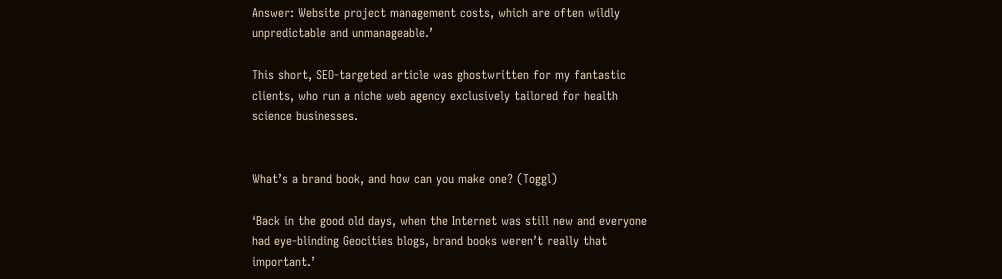Answer: Website project management costs, which are often wildly unpredictable and unmanageable.’

This short, SEO-targeted article was ghostwritten for my fantastic clients, who run a niche web agency exclusively tailored for health science businesses.


What’s a brand book, and how can you make one? (Toggl)

‘Back in the good old days, when the Internet was still new and everyone had eye-blinding Geocities blogs, brand books weren’t really that important.’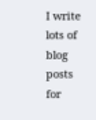I write lots of blog posts for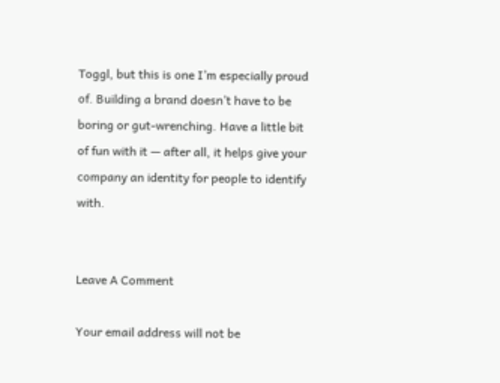Toggl, but this is one I’m especially proud of. Building a brand doesn’t have to be boring or gut-wrenching. Have a little bit of fun with it — after all, it helps give your company an identity for people to identify with.


Leave A Comment

Your email address will not be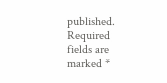published. Required fields are marked *